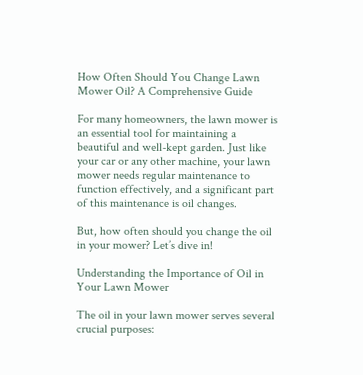How Often Should You Change Lawn Mower Oil? A Comprehensive Guide

For many homeowners, the lawn mower is an essential tool for maintaining a beautiful and well-kept garden. Just like your car or any other machine, your lawn mower needs regular maintenance to function effectively, and a significant part of this maintenance is oil changes.

But, how often should you change the oil in your mower? Let’s dive in!

Understanding the Importance of Oil in Your Lawn Mower

The oil in your lawn mower serves several crucial purposes: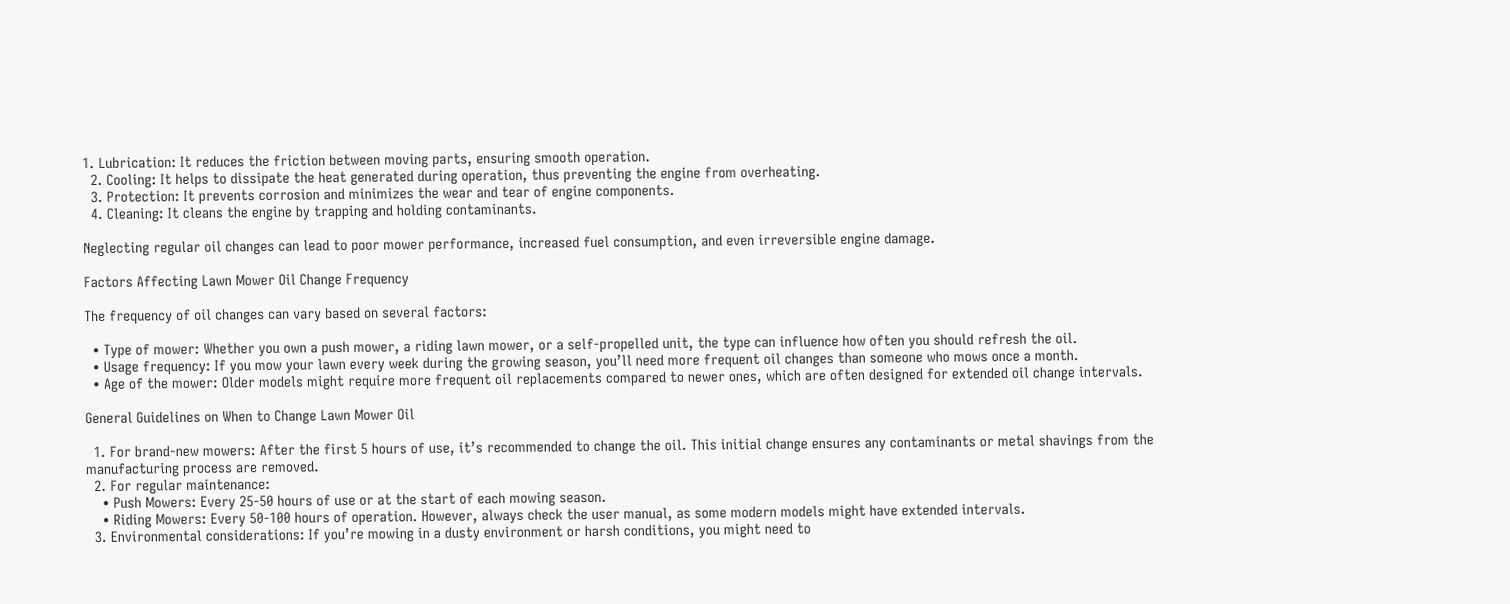1. Lubrication: It reduces the friction between moving parts, ensuring smooth operation.
  2. Cooling: It helps to dissipate the heat generated during operation, thus preventing the engine from overheating.
  3. Protection: It prevents corrosion and minimizes the wear and tear of engine components.
  4. Cleaning: It cleans the engine by trapping and holding contaminants.

Neglecting regular oil changes can lead to poor mower performance, increased fuel consumption, and even irreversible engine damage.

Factors Affecting Lawn Mower Oil Change Frequency

The frequency of oil changes can vary based on several factors:

  • Type of mower: Whether you own a push mower, a riding lawn mower, or a self-propelled unit, the type can influence how often you should refresh the oil.
  • Usage frequency: If you mow your lawn every week during the growing season, you’ll need more frequent oil changes than someone who mows once a month.
  • Age of the mower: Older models might require more frequent oil replacements compared to newer ones, which are often designed for extended oil change intervals.

General Guidelines on When to Change Lawn Mower Oil

  1. For brand-new mowers: After the first 5 hours of use, it’s recommended to change the oil. This initial change ensures any contaminants or metal shavings from the manufacturing process are removed.
  2. For regular maintenance:
    • Push Mowers: Every 25-50 hours of use or at the start of each mowing season.
    • Riding Mowers: Every 50-100 hours of operation. However, always check the user manual, as some modern models might have extended intervals.
  3. Environmental considerations: If you’re mowing in a dusty environment or harsh conditions, you might need to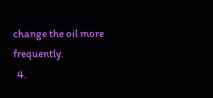change the oil more frequently.
  4.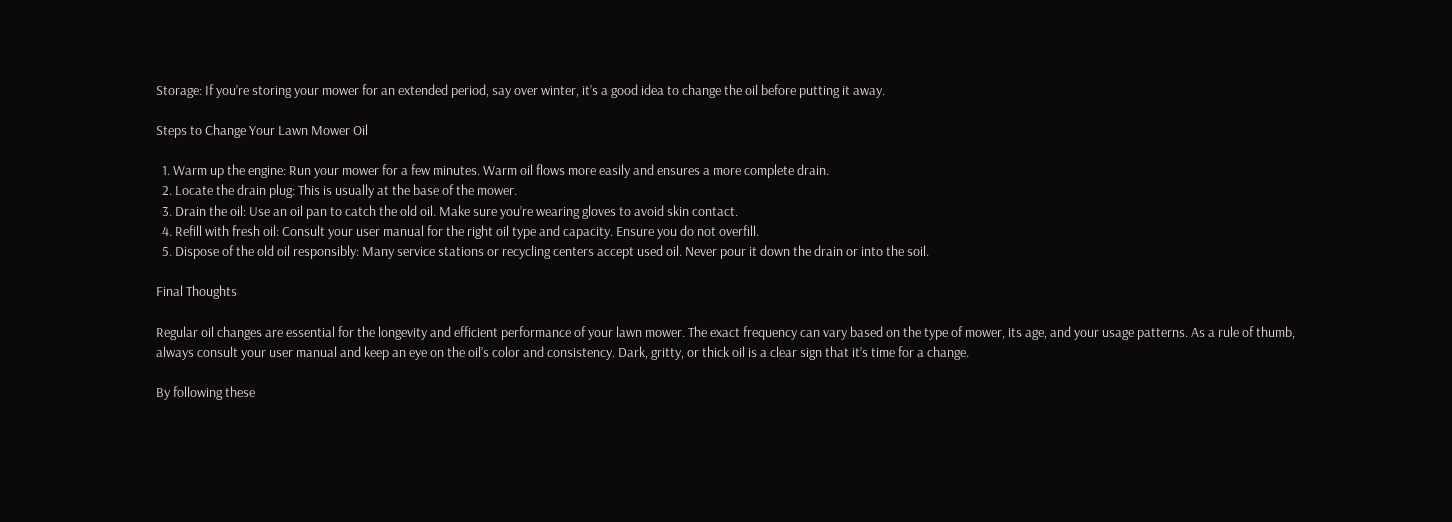Storage: If you’re storing your mower for an extended period, say over winter, it’s a good idea to change the oil before putting it away.

Steps to Change Your Lawn Mower Oil

  1. Warm up the engine: Run your mower for a few minutes. Warm oil flows more easily and ensures a more complete drain.
  2. Locate the drain plug: This is usually at the base of the mower.
  3. Drain the oil: Use an oil pan to catch the old oil. Make sure you’re wearing gloves to avoid skin contact.
  4. Refill with fresh oil: Consult your user manual for the right oil type and capacity. Ensure you do not overfill.
  5. Dispose of the old oil responsibly: Many service stations or recycling centers accept used oil. Never pour it down the drain or into the soil.

Final Thoughts

Regular oil changes are essential for the longevity and efficient performance of your lawn mower. The exact frequency can vary based on the type of mower, its age, and your usage patterns. As a rule of thumb, always consult your user manual and keep an eye on the oil’s color and consistency. Dark, gritty, or thick oil is a clear sign that it’s time for a change.

By following these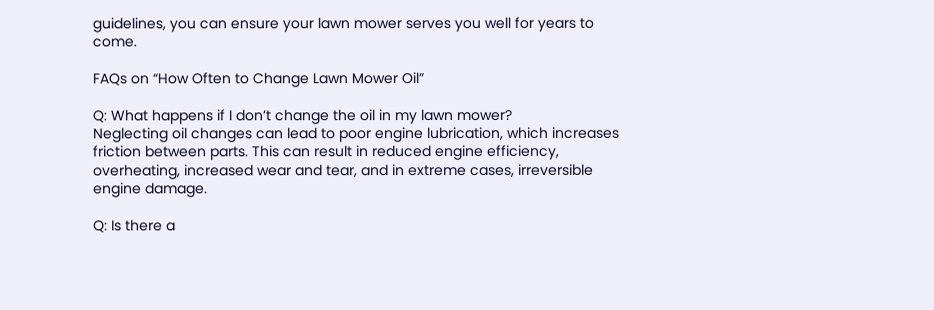guidelines, you can ensure your lawn mower serves you well for years to come.

FAQs on “How Often to Change Lawn Mower Oil”

Q: What happens if I don’t change the oil in my lawn mower?
Neglecting oil changes can lead to poor engine lubrication, which increases friction between parts. This can result in reduced engine efficiency, overheating, increased wear and tear, and in extreme cases, irreversible engine damage.

Q: Is there a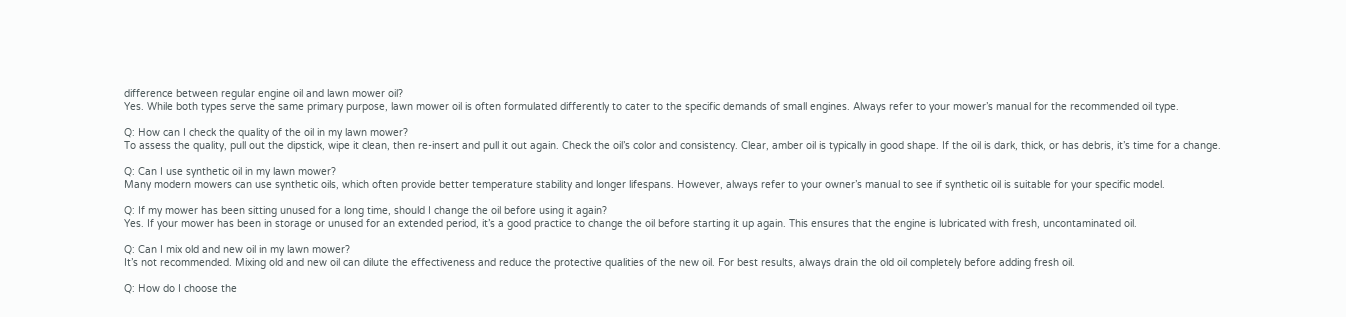difference between regular engine oil and lawn mower oil?
Yes. While both types serve the same primary purpose, lawn mower oil is often formulated differently to cater to the specific demands of small engines. Always refer to your mower’s manual for the recommended oil type.

Q: How can I check the quality of the oil in my lawn mower?
To assess the quality, pull out the dipstick, wipe it clean, then re-insert and pull it out again. Check the oil’s color and consistency. Clear, amber oil is typically in good shape. If the oil is dark, thick, or has debris, it’s time for a change.

Q: Can I use synthetic oil in my lawn mower?
Many modern mowers can use synthetic oils, which often provide better temperature stability and longer lifespans. However, always refer to your owner’s manual to see if synthetic oil is suitable for your specific model.

Q: If my mower has been sitting unused for a long time, should I change the oil before using it again?
Yes. If your mower has been in storage or unused for an extended period, it’s a good practice to change the oil before starting it up again. This ensures that the engine is lubricated with fresh, uncontaminated oil.

Q: Can I mix old and new oil in my lawn mower?
It’s not recommended. Mixing old and new oil can dilute the effectiveness and reduce the protective qualities of the new oil. For best results, always drain the old oil completely before adding fresh oil.

Q: How do I choose the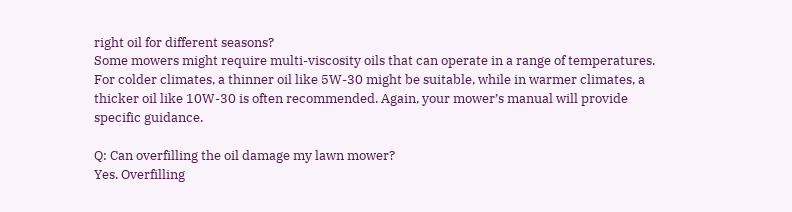right oil for different seasons?
Some mowers might require multi-viscosity oils that can operate in a range of temperatures. For colder climates, a thinner oil like 5W-30 might be suitable, while in warmer climates, a thicker oil like 10W-30 is often recommended. Again, your mower’s manual will provide specific guidance.

Q: Can overfilling the oil damage my lawn mower?
Yes. Overfilling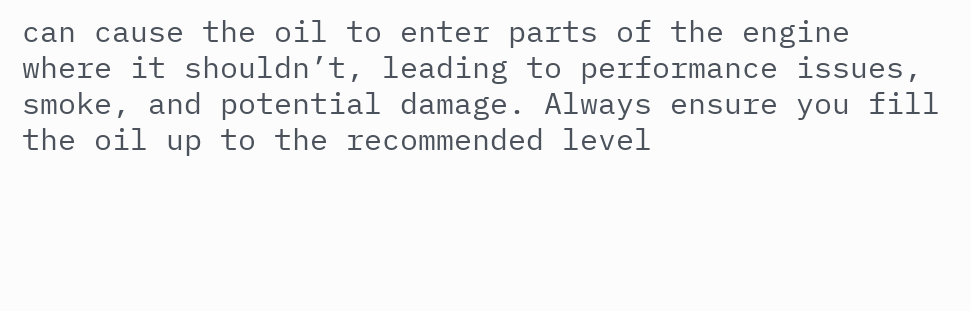can cause the oil to enter parts of the engine where it shouldn’t, leading to performance issues, smoke, and potential damage. Always ensure you fill the oil up to the recommended level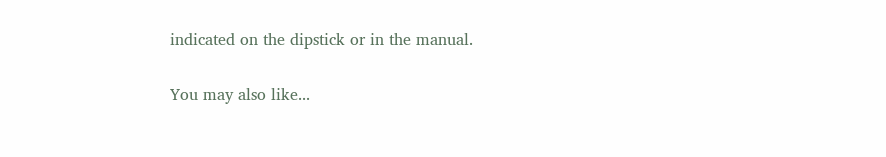indicated on the dipstick or in the manual.

You may also like...